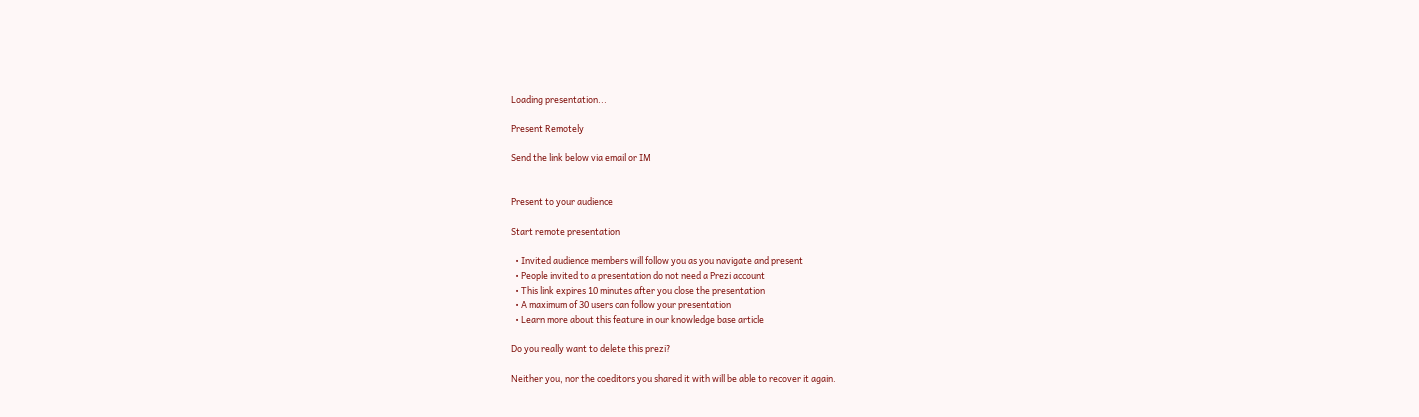Loading presentation...

Present Remotely

Send the link below via email or IM


Present to your audience

Start remote presentation

  • Invited audience members will follow you as you navigate and present
  • People invited to a presentation do not need a Prezi account
  • This link expires 10 minutes after you close the presentation
  • A maximum of 30 users can follow your presentation
  • Learn more about this feature in our knowledge base article

Do you really want to delete this prezi?

Neither you, nor the coeditors you shared it with will be able to recover it again.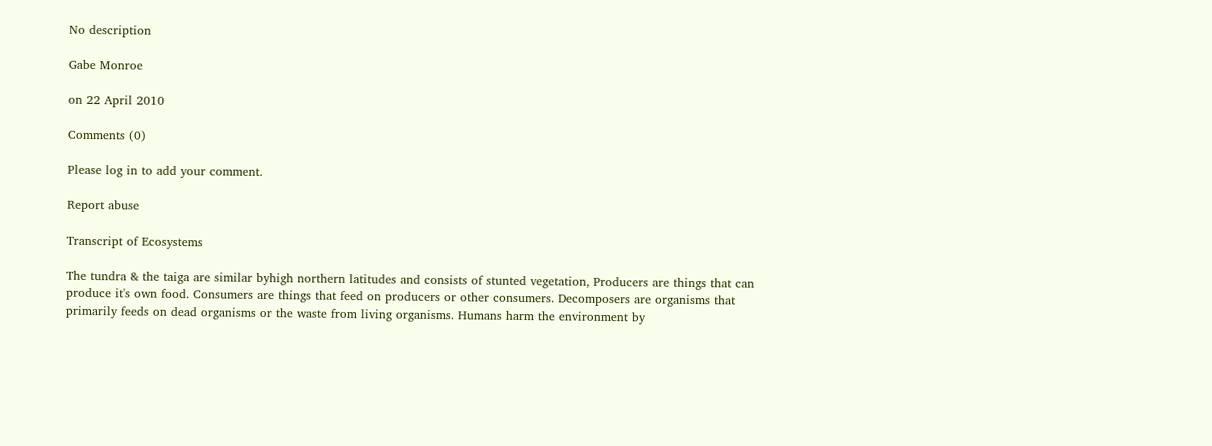No description

Gabe Monroe

on 22 April 2010

Comments (0)

Please log in to add your comment.

Report abuse

Transcript of Ecosystems

The tundra & the taiga are similar byhigh northern latitudes and consists of stunted vegetation, Producers are things that can produce it's own food. Consumers are things that feed on producers or other consumers. Decomposers are organisms that primarily feeds on dead organisms or the waste from living organisms. Humans harm the environment by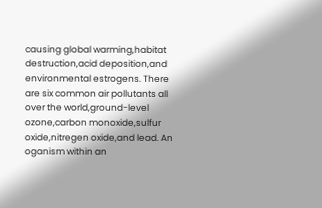causing global warming,habitat destruction,acid deposition,and environmental estrogens. There are six common air pollutants all over the world,ground-level ozone,carbon monoxide,sulfur oxide,nitregen oxide,and lead. An oganism within an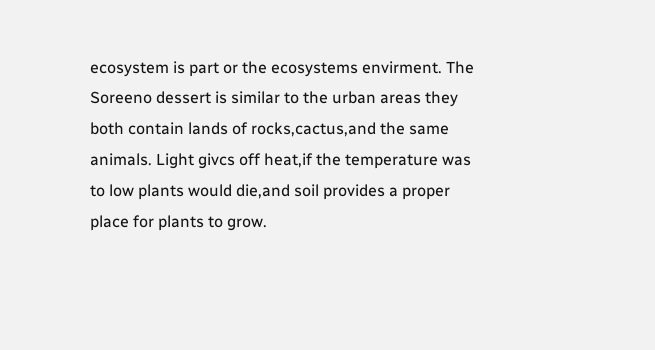ecosystem is part or the ecosystems envirment. The Soreeno dessert is similar to the urban areas they both contain lands of rocks,cactus,and the same animals. Light givcs off heat,if the temperature was to low plants would die,and soil provides a proper place for plants to grow.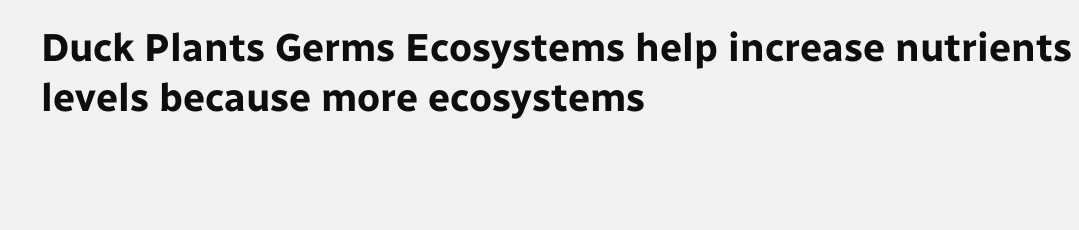Duck Plants Germs Ecosystems help increase nutrients levels because more ecosystems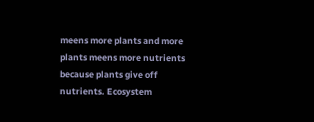meens more plants and more plants meens more nutrients because plants give off nutrients. Ecosystem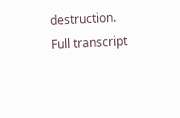destruction.
Full transcript